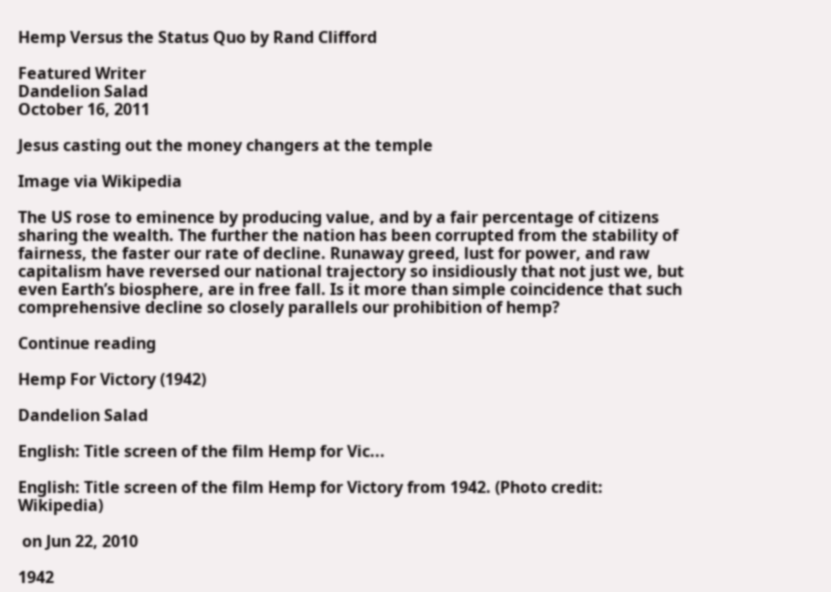Hemp Versus the Status Quo by Rand Clifford

Featured Writer
Dandelion Salad
October 16, 2011

Jesus casting out the money changers at the temple

Image via Wikipedia

The US rose to eminence by producing value, and by a fair percentage of citizens sharing the wealth. The further the nation has been corrupted from the stability of fairness, the faster our rate of decline. Runaway greed, lust for power, and raw capitalism have reversed our national trajectory so insidiously that not just we, but even Earth’s biosphere, are in free fall. Is it more than simple coincidence that such comprehensive decline so closely parallels our prohibition of hemp?

Continue reading

Hemp For Victory (1942)

Dandelion Salad

English: Title screen of the film Hemp for Vic...

English: Title screen of the film Hemp for Victory from 1942. (Photo credit: Wikipedia)

 on Jun 22, 2010

1942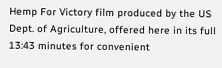Hemp For Victory film produced by the US Dept. of Agriculture, offered here in its full 13:43 minutes for convenient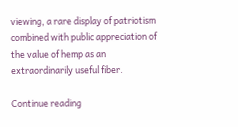viewing, a rare display of patriotism combined with public appreciation of the value of hemp as an extraordinarily useful fiber.

Continue reading